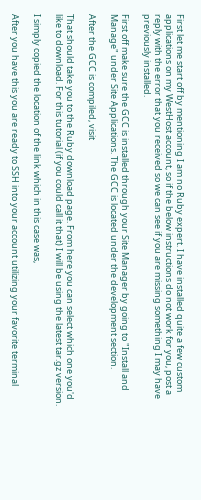First let me start off by mentioning I am no Ruby expert. I have installed quite a few custom applications on my WestHost account, so if the below instructions do not work for you, post a reply with the error that you received so we can see if you are missing something I may have previously installed.

First off make sure the GCC is installed through your Site Manager by going to "Install and Manage" under Site Applications. The GCC is located under the development section.

After the GCC is compiled, visit

That should take you to the Ruby download page. From here you can select which one you'd like to download. For this tutorial (if you could call it that) I will be using the latest tar.gz version.

I simply copied the location of the link which in this case was,

After you have this you are ready to SSH into your account utilizing your favorite terminal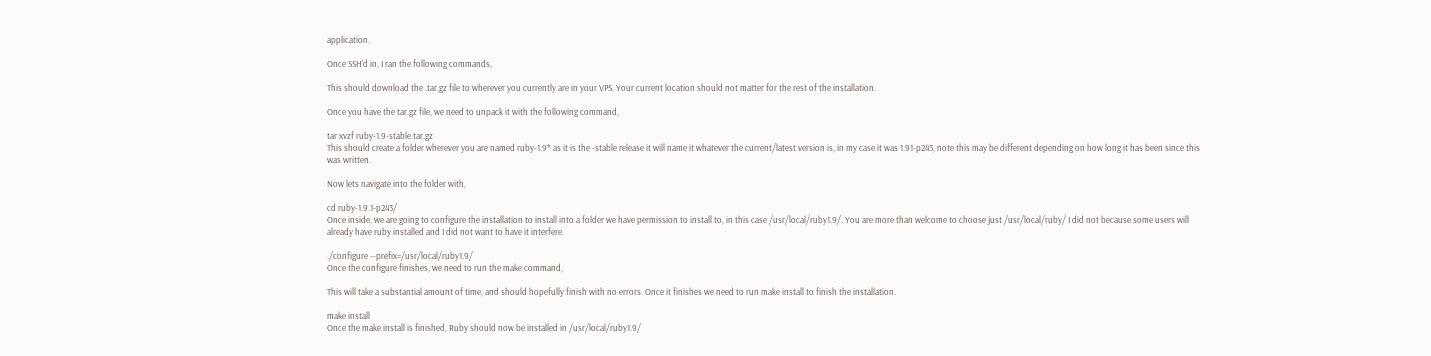application.

Once SSH'd in, I ran the following commands,

This should download the .tar.gz file to wherever you currently are in your VPS. Your current location should not matter for the rest of the installation.

Once you have the tar.gz file, we need to unpack it with the following command,

tar xvzf ruby-1.9-stable.tar.gz
This should create a folder wherever you are named ruby-1.9* as it is the -stable release it will name it whatever the current/latest version is, in my case it was 1.91-p243, note this may be different depending on how long it has been since this was written.

Now lets navigate into the folder with,

cd ruby-1.9.1-p243/
Once inside, we are going to configure the installation to install into a folder we have permission to install to, in this case /usr/local/ruby1.9/. You are more than welcome to choose just /usr/local/ruby/ I did not because some users will already have ruby installed and I did not want to have it interfere.

./configure --prefix=/usr/local/ruby1.9/
Once the configure finishes, we need to run the make command,

This will take a substantial amount of time, and should hopefully finish with no errors. Once it finishes we need to run make install to finish the installation.

make install
Once the make install is finished, Ruby should now be installed in /usr/local/ruby1.9/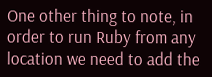One other thing to note, in order to run Ruby from any location we need to add the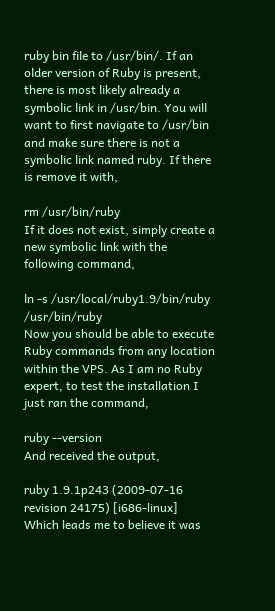ruby bin file to /usr/bin/. If an older version of Ruby is present, there is most likely already a symbolic link in /usr/bin. You will want to first navigate to /usr/bin and make sure there is not a symbolic link named ruby. If there is remove it with,

rm /usr/bin/ruby
If it does not exist, simply create a new symbolic link with the following command,

ln -s /usr/local/ruby1.9/bin/ruby /usr/bin/ruby
Now you should be able to execute Ruby commands from any location within the VPS. As I am no Ruby expert, to test the installation I just ran the command,

ruby --version
And received the output,

ruby 1.9.1p243 (2009-07-16 revision 24175) [i686-linux]
Which leads me to believe it was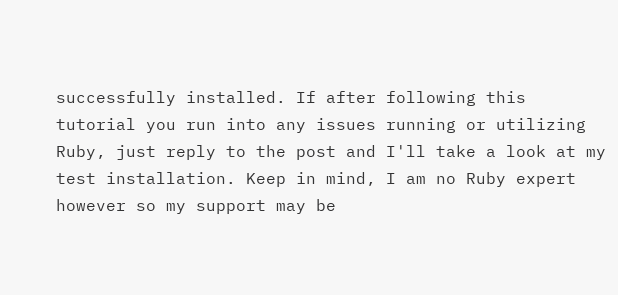successfully installed. If after following this tutorial you run into any issues running or utilizing Ruby, just reply to the post and I'll take a look at my test installation. Keep in mind, I am no Ruby expert however so my support may be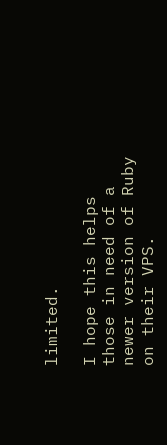limited.

I hope this helps those in need of a newer version of Ruby on their VPS.